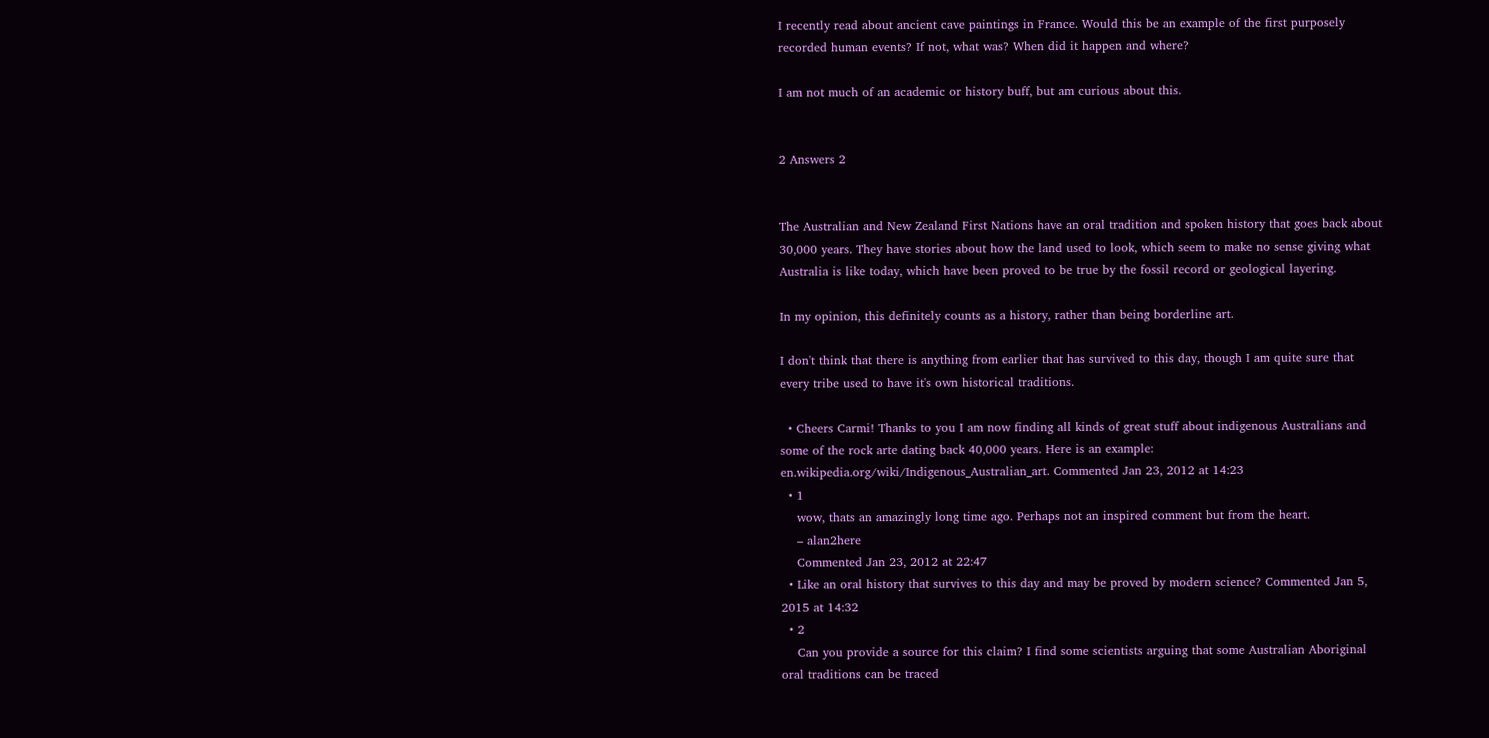I recently read about ancient cave paintings in France. Would this be an example of the first purposely recorded human events? If not, what was? When did it happen and where?

I am not much of an academic or history buff, but am curious about this.


2 Answers 2


The Australian and New Zealand First Nations have an oral tradition and spoken history that goes back about 30,000 years. They have stories about how the land used to look, which seem to make no sense giving what Australia is like today, which have been proved to be true by the fossil record or geological layering.

In my opinion, this definitely counts as a history, rather than being borderline art.

I don't think that there is anything from earlier that has survived to this day, though I am quite sure that every tribe used to have it's own historical traditions.

  • Cheers Carmi! Thanks to you I am now finding all kinds of great stuff about indigenous Australians and some of the rock arte dating back 40,000 years. Here is an example: en.wikipedia.org/wiki/Indigenous_Australian_art. Commented Jan 23, 2012 at 14:23
  • 1
    wow, thats an amazingly long time ago. Perhaps not an inspired comment but from the heart.
    – alan2here
    Commented Jan 23, 2012 at 22:47
  • Like an oral history that survives to this day and may be proved by modern science? Commented Jan 5, 2015 at 14:32
  • 2
    Can you provide a source for this claim? I find some scientists arguing that some Australian Aboriginal oral traditions can be traced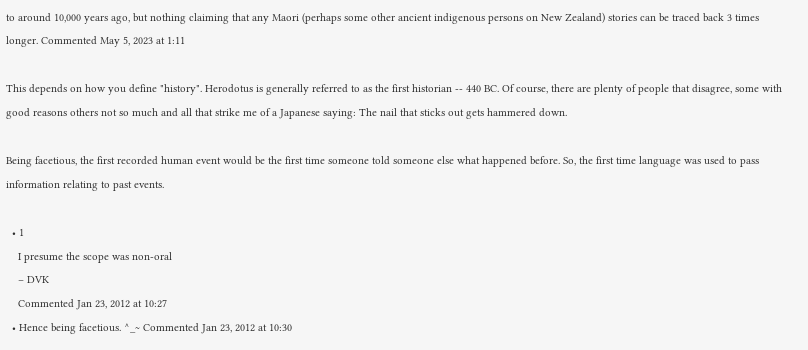to around 10,000 years ago, but nothing claiming that any Maori (perhaps some other ancient indigenous persons on New Zealand) stories can be traced back 3 times longer. Commented May 5, 2023 at 1:11

This depends on how you define "history". Herodotus is generally referred to as the first historian -- 440 BC. Of course, there are plenty of people that disagree, some with good reasons others not so much and all that strike me of a Japanese saying: The nail that sticks out gets hammered down.

Being facetious, the first recorded human event would be the first time someone told someone else what happened before. So, the first time language was used to pass information relating to past events.

  • 1
    I presume the scope was non-oral
    – DVK
    Commented Jan 23, 2012 at 10:27
  • Hence being facetious. ^_~ Commented Jan 23, 2012 at 10:30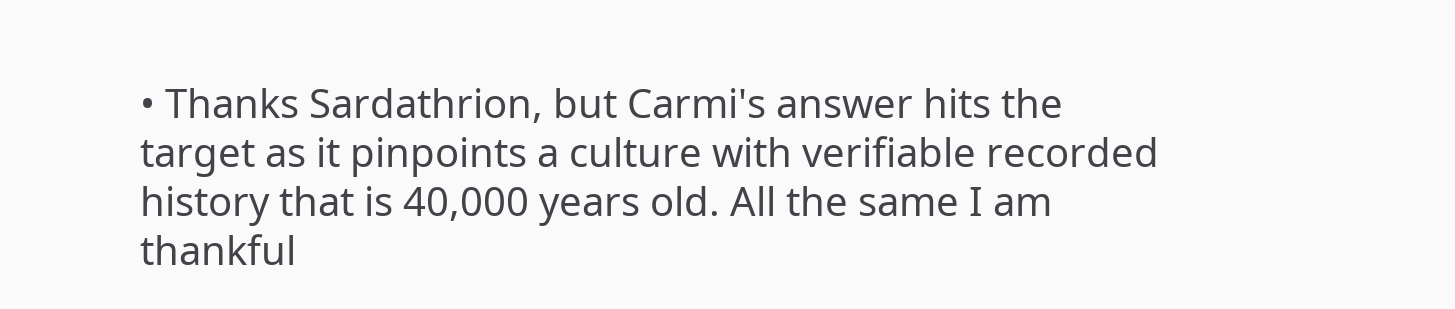• Thanks Sardathrion, but Carmi's answer hits the target as it pinpoints a culture with verifiable recorded history that is 40,000 years old. All the same I am thankful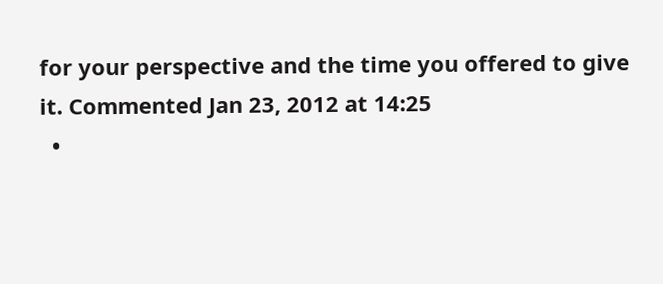for your perspective and the time you offered to give it. Commented Jan 23, 2012 at 14:25
  •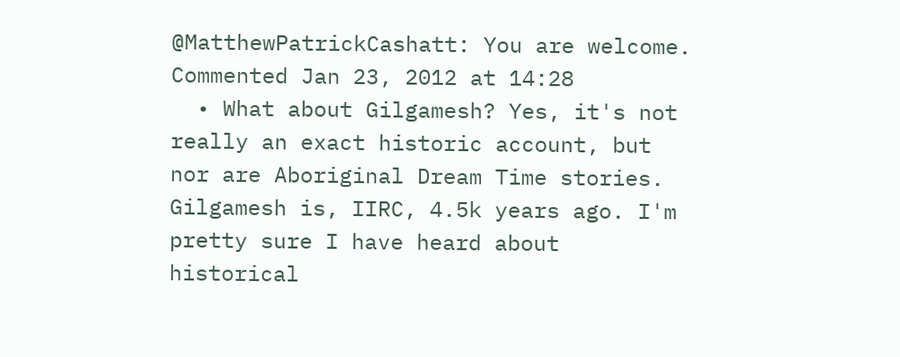@MatthewPatrickCashatt: You are welcome. Commented Jan 23, 2012 at 14:28
  • What about Gilgamesh? Yes, it's not really an exact historic account, but nor are Aboriginal Dream Time stories. Gilgamesh is, IIRC, 4.5k years ago. I'm pretty sure I have heard about historical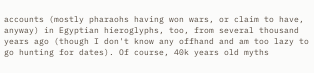accounts (mostly pharaohs having won wars, or claim to have, anyway) in Egyptian hieroglyphs, too, from several thousand years ago (though I don't know any offhand and am too lazy to go hunting for dates). Of course, 40k years old myths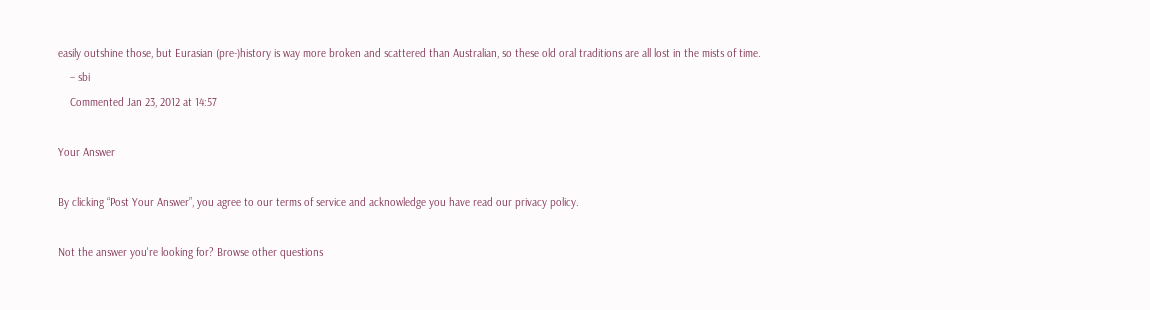easily outshine those, but Eurasian (pre-)history is way more broken and scattered than Australian, so these old oral traditions are all lost in the mists of time.
    – sbi
    Commented Jan 23, 2012 at 14:57

Your Answer

By clicking “Post Your Answer”, you agree to our terms of service and acknowledge you have read our privacy policy.

Not the answer you're looking for? Browse other questions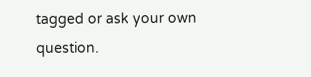tagged or ask your own question.